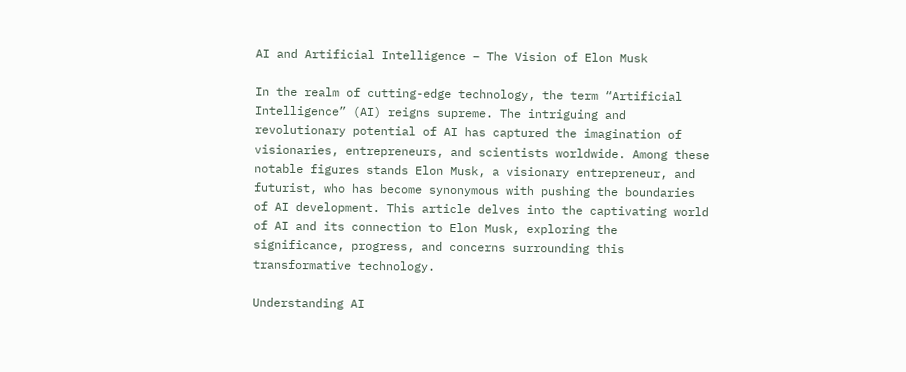AI and Artificial Intelligence – The Vision of Elon Musk

In the realm of cutting-edge technology, the term “Artificial Intelligence” (AI) reigns supreme. The intriguing and revolutionary potential of AI has captured the imagination of visionaries, entrepreneurs, and scientists worldwide. Among these notable figures stands Elon Musk, a visionary entrepreneur, and futurist, who has become synonymous with pushing the boundaries of AI development. This article delves into the captivating world of AI and its connection to Elon Musk, exploring the significance, progress, and concerns surrounding this transformative technology.

Understanding AI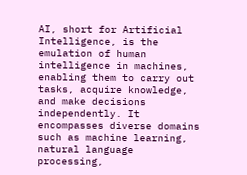AI, short for Artificial Intelligence, is the emulation of human intelligence in machines, enabling them to carry out tasks, acquire knowledge, and make decisions independently. It encompasses diverse domains such as machine learning, natural language processing,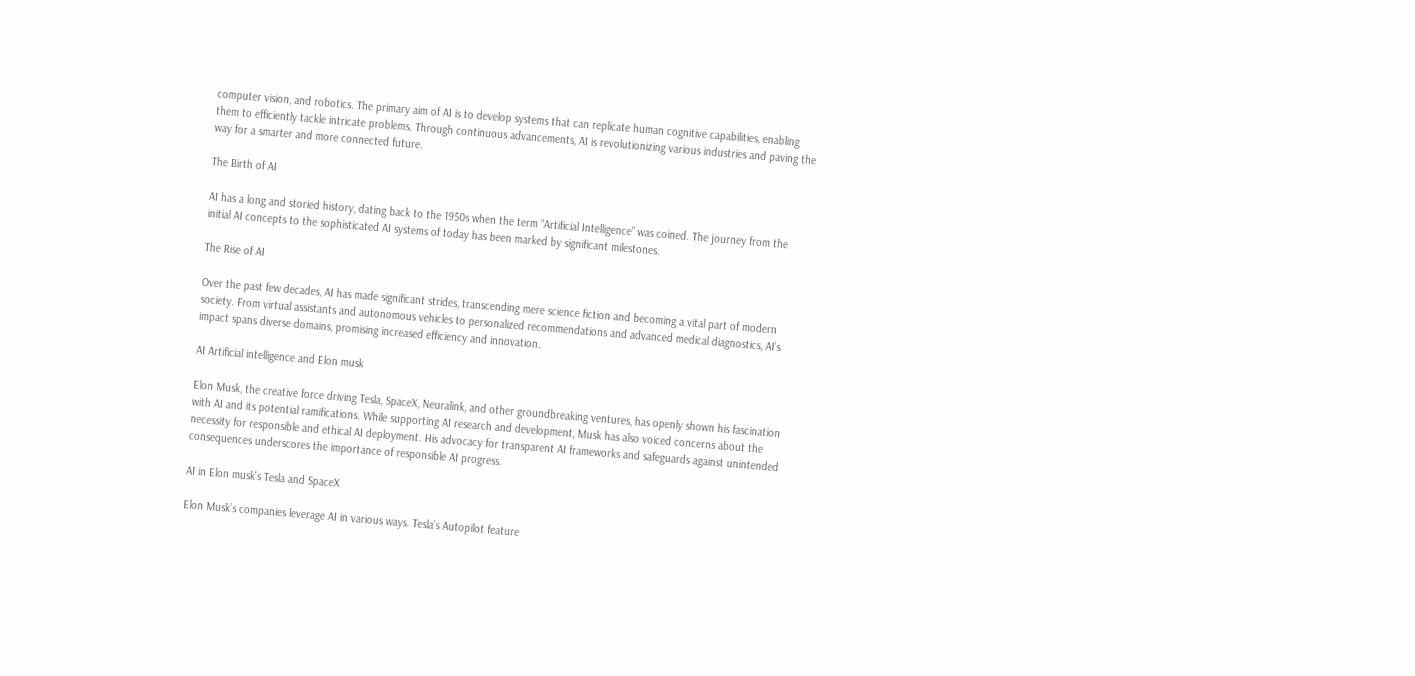computer vision, and robotics. The primary aim of AI is to develop systems that can replicate human cognitive capabilities, enabling them to efficiently tackle intricate problems. Through continuous advancements, AI is revolutionizing various industries and paving the way for a smarter and more connected future.

The Birth of AI

AI has a long and storied history, dating back to the 1950s when the term “Artificial Intelligence” was coined. The journey from the initial AI concepts to the sophisticated AI systems of today has been marked by significant milestones.

The Rise of AI

Over the past few decades, AI has made significant strides, transcending mere science fiction and becoming a vital part of modern society. From virtual assistants and autonomous vehicles to personalized recommendations and advanced medical diagnostics, AI’s impact spans diverse domains, promising increased efficiency and innovation.

AI Artificial intelligence and Elon musk

Elon Musk, the creative force driving Tesla, SpaceX, Neuralink, and other groundbreaking ventures, has openly shown his fascination with AI and its potential ramifications. While supporting AI research and development, Musk has also voiced concerns about the necessity for responsible and ethical AI deployment. His advocacy for transparent AI frameworks and safeguards against unintended consequences underscores the importance of responsible AI progress.

AI in Elon musk's Tesla and SpaceX

Elon Musk’s companies leverage AI in various ways. Tesla’s Autopilot feature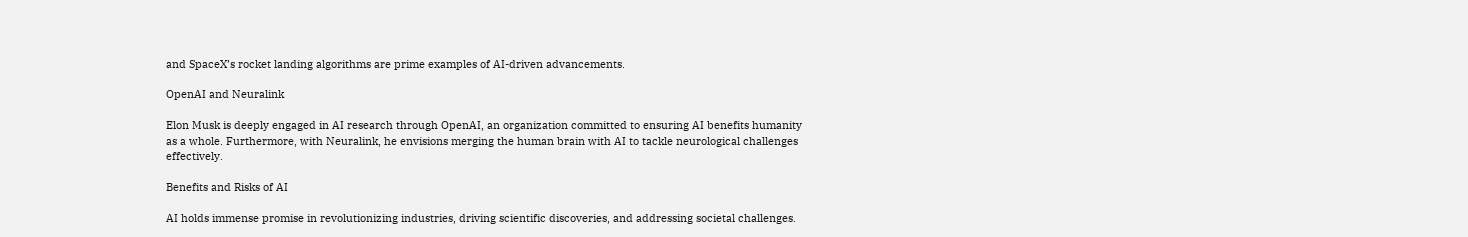and SpaceX’s rocket landing algorithms are prime examples of AI-driven advancements.

OpenAI and Neuralink

Elon Musk is deeply engaged in AI research through OpenAI, an organization committed to ensuring AI benefits humanity as a whole. Furthermore, with Neuralink, he envisions merging the human brain with AI to tackle neurological challenges effectively.

Benefits and Risks of AI

AI holds immense promise in revolutionizing industries, driving scientific discoveries, and addressing societal challenges.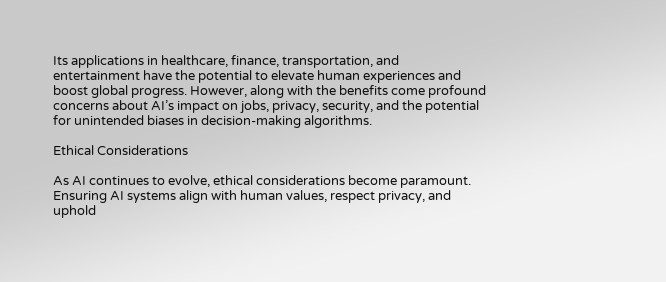Its applications in healthcare, finance, transportation, and entertainment have the potential to elevate human experiences and boost global progress. However, along with the benefits come profound concerns about AI’s impact on jobs, privacy, security, and the potential for unintended biases in decision-making algorithms.

Ethical Considerations

As AI continues to evolve, ethical considerations become paramount. Ensuring AI systems align with human values, respect privacy, and uphold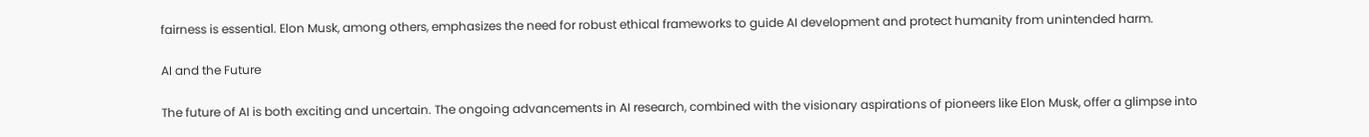fairness is essential. Elon Musk, among others, emphasizes the need for robust ethical frameworks to guide AI development and protect humanity from unintended harm.

AI and the Future

The future of AI is both exciting and uncertain. The ongoing advancements in AI research, combined with the visionary aspirations of pioneers like Elon Musk, offer a glimpse into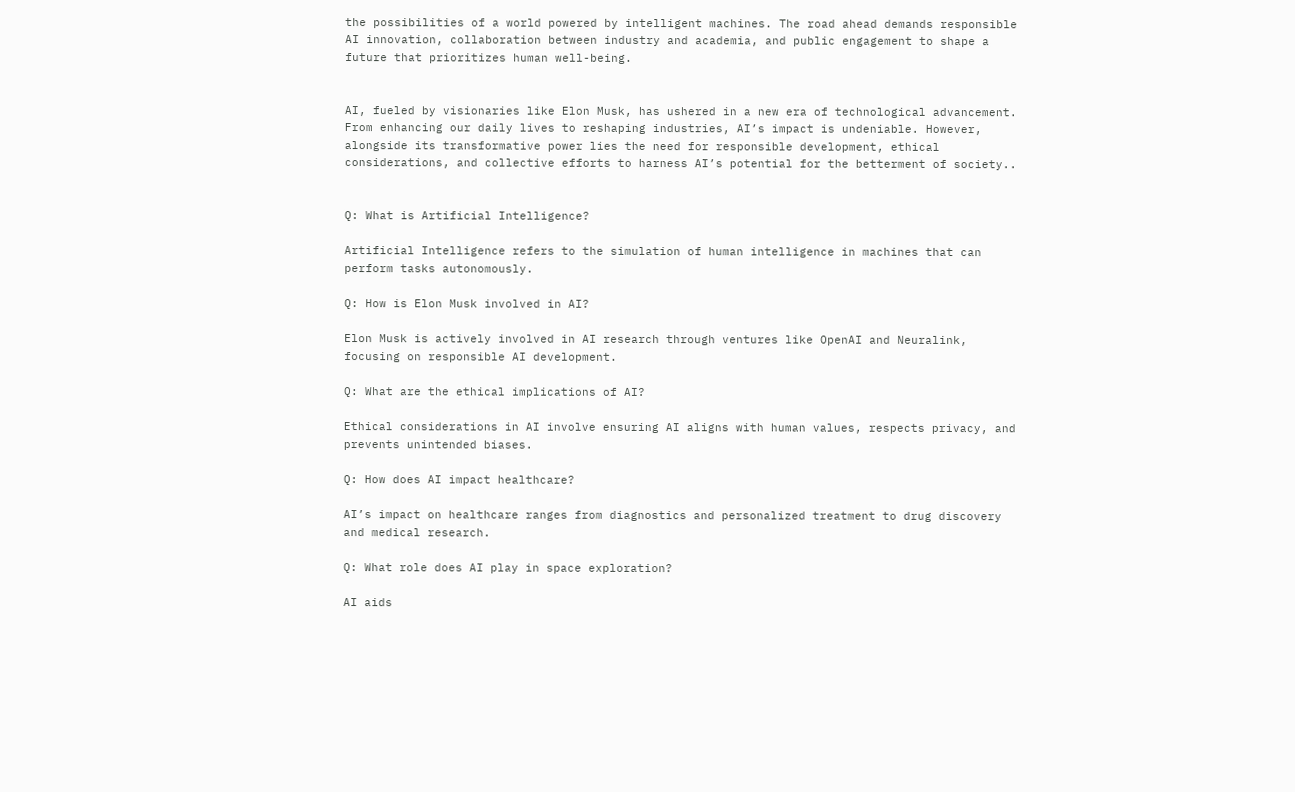the possibilities of a world powered by intelligent machines. The road ahead demands responsible AI innovation, collaboration between industry and academia, and public engagement to shape a future that prioritizes human well-being.


AI, fueled by visionaries like Elon Musk, has ushered in a new era of technological advancement. From enhancing our daily lives to reshaping industries, AI’s impact is undeniable. However, alongside its transformative power lies the need for responsible development, ethical considerations, and collective efforts to harness AI’s potential for the betterment of society..


Q: What is Artificial Intelligence?

Artificial Intelligence refers to the simulation of human intelligence in machines that can perform tasks autonomously.

Q: How is Elon Musk involved in AI?

Elon Musk is actively involved in AI research through ventures like OpenAI and Neuralink, focusing on responsible AI development.

Q: What are the ethical implications of AI?

Ethical considerations in AI involve ensuring AI aligns with human values, respects privacy, and prevents unintended biases.

Q: How does AI impact healthcare?

AI’s impact on healthcare ranges from diagnostics and personalized treatment to drug discovery and medical research.

Q: What role does AI play in space exploration?

AI aids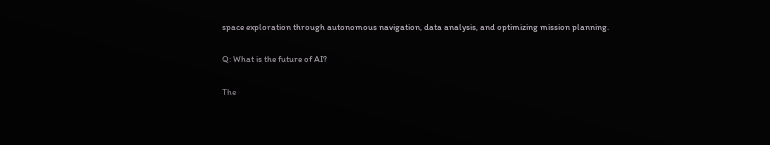space exploration through autonomous navigation, data analysis, and optimizing mission planning.

Q: What is the future of AI?

The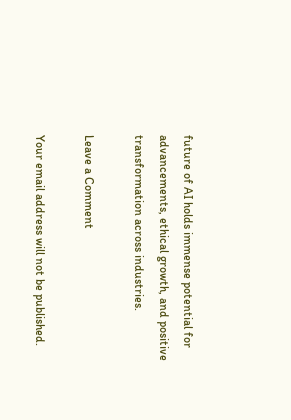future of AI holds immense potential for advancements, ethical growth, and positive transformation across industries.

Leave a Comment

Your email address will not be published.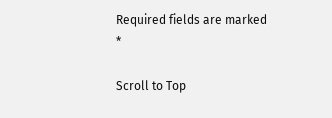Required fields are marked *

Scroll to Top